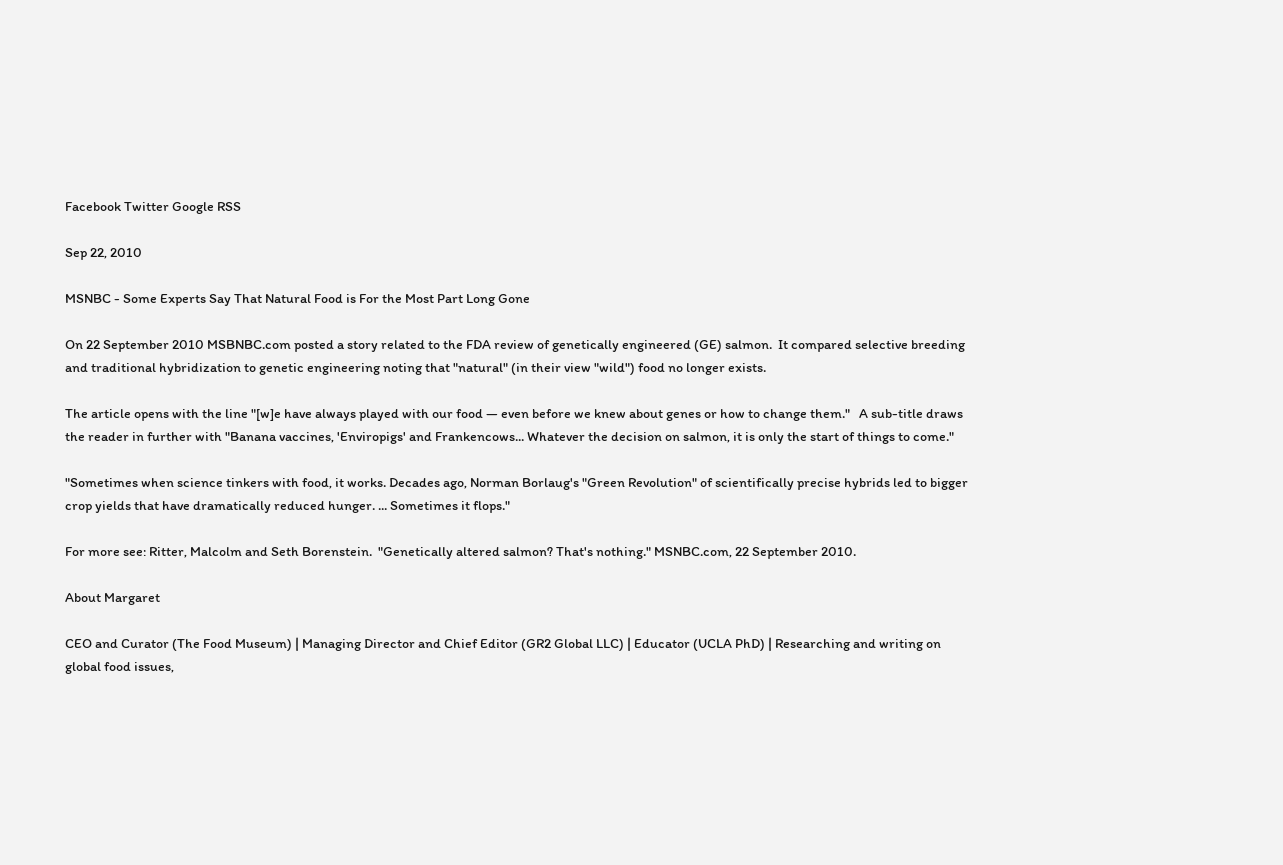Facebook Twitter Google RSS

Sep 22, 2010

MSNBC - Some Experts Say That Natural Food is For the Most Part Long Gone

On 22 September 2010 MSBNBC.com posted a story related to the FDA review of genetically engineered (GE) salmon.  It compared selective breeding and traditional hybridization to genetic engineering noting that "natural" (in their view "wild") food no longer exists.

The article opens with the line "[w]e have always played with our food — even before we knew about genes or how to change them."   A sub-title draws the reader in further with "Banana vaccines, 'Enviropigs' and Frankencows... Whatever the decision on salmon, it is only the start of things to come."

"Sometimes when science tinkers with food, it works. Decades ago, Norman Borlaug's "Green Revolution" of scientifically precise hybrids led to bigger crop yields that have dramatically reduced hunger. ... Sometimes it flops."

For more see: Ritter, Malcolm and Seth Borenstein.  "Genetically altered salmon? That's nothing." MSNBC.com, 22 September 2010.

About Margaret

CEO and Curator (The Food Museum) | Managing Director and Chief Editor (GR2 Global LLC) | Educator (UCLA PhD) | Researching and writing on global food issues,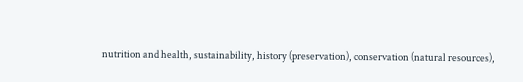nutrition and health, sustainability, history (preservation), conservation (natural resources),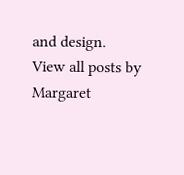and design.
View all posts by Margaret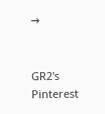→


GR2's Pinterest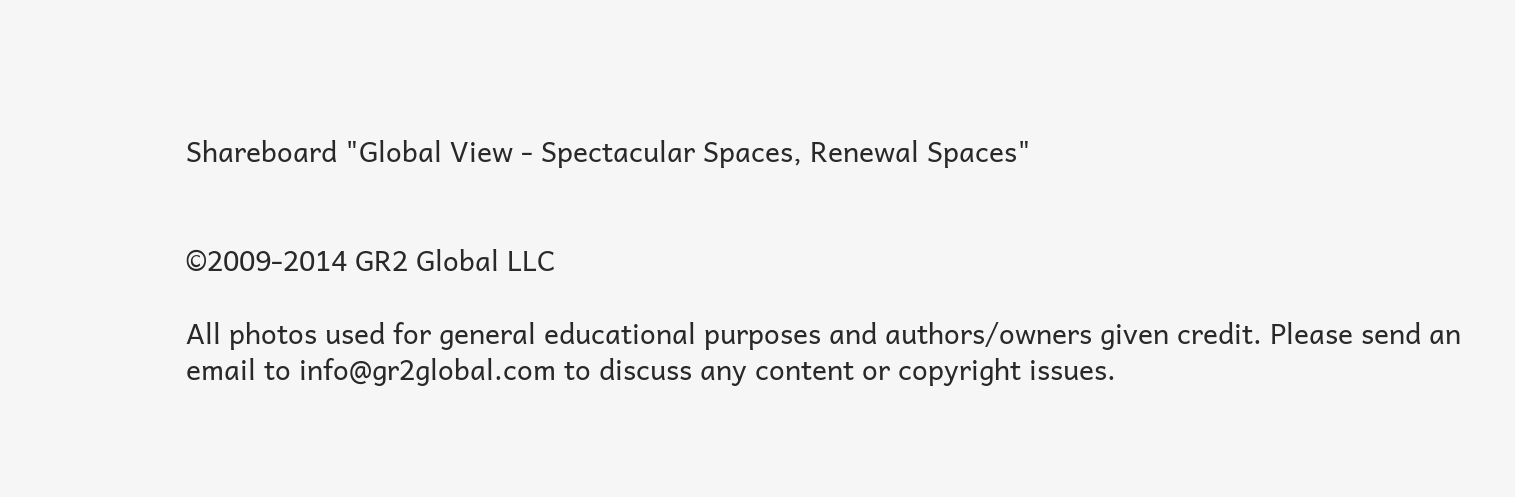Shareboard "Global View - Spectacular Spaces, Renewal Spaces"


©2009-2014 GR2 Global LLC

All photos used for general educational purposes and authors/owners given credit. Please send an email to info@gr2global.com to discuss any content or copyright issues.